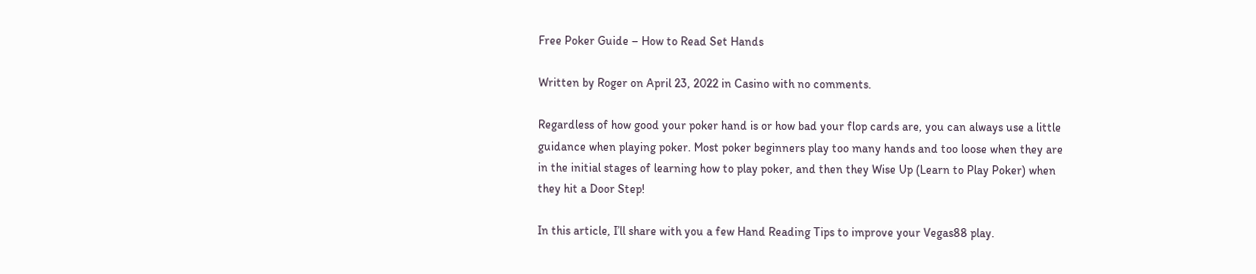Free Poker Guide – How to Read Set Hands

Written by Roger on April 23, 2022 in Casino with no comments.

Regardless of how good your poker hand is or how bad your flop cards are, you can always use a little guidance when playing poker. Most poker beginners play too many hands and too loose when they are in the initial stages of learning how to play poker, and then they Wise Up (Learn to Play Poker) when they hit a Door Step!

In this article, I’ll share with you a few Hand Reading Tips to improve your Vegas88 play.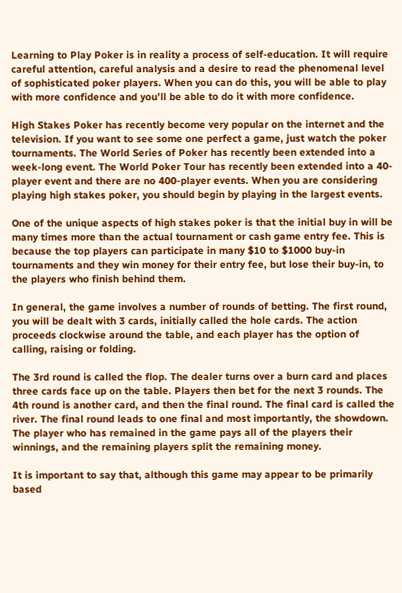Learning to Play Poker is in reality a process of self-education. It will require careful attention, careful analysis and a desire to read the phenomenal level of sophisticated poker players. When you can do this, you will be able to play with more confidence and you’ll be able to do it with more confidence.

High Stakes Poker has recently become very popular on the internet and the television. If you want to see some one perfect a game, just watch the poker tournaments. The World Series of Poker has recently been extended into a week-long event. The World Poker Tour has recently been extended into a 40-player event and there are no 400-player events. When you are considering playing high stakes poker, you should begin by playing in the largest events.

One of the unique aspects of high stakes poker is that the initial buy in will be many times more than the actual tournament or cash game entry fee. This is because the top players can participate in many $10 to $1000 buy-in tournaments and they win money for their entry fee, but lose their buy-in, to the players who finish behind them.

In general, the game involves a number of rounds of betting. The first round, you will be dealt with 3 cards, initially called the hole cards. The action proceeds clockwise around the table, and each player has the option of calling, raising or folding.

The 3rd round is called the flop. The dealer turns over a burn card and places three cards face up on the table. Players then bet for the next 3 rounds. The 4th round is another card, and then the final round. The final card is called the river. The final round leads to one final and most importantly, the showdown. The player who has remained in the game pays all of the players their winnings, and the remaining players split the remaining money.

It is important to say that, although this game may appear to be primarily based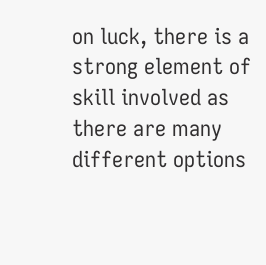on luck, there is a strong element of skill involved as there are many different options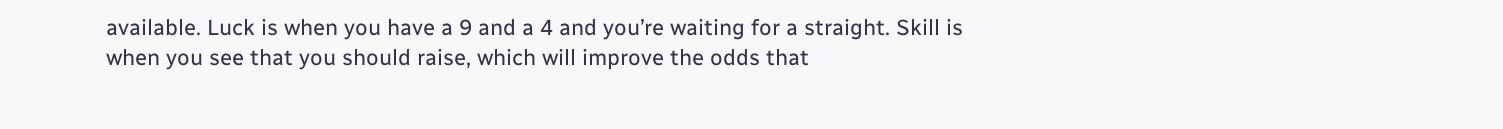available. Luck is when you have a 9 and a 4 and you’re waiting for a straight. Skill is when you see that you should raise, which will improve the odds that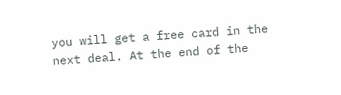you will get a free card in the next deal. At the end of the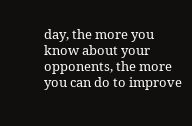day, the more you know about your opponents, the more you can do to improve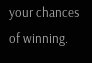your chances of winning.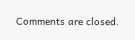Comments are closed.